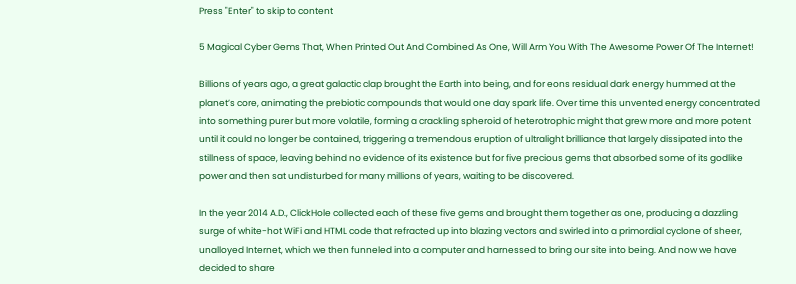Press "Enter" to skip to content

5 Magical Cyber Gems That, When Printed Out And Combined As One, Will Arm You With The Awesome Power Of The Internet!

Billions of years ago, a great galactic clap brought the Earth into being, and for eons residual dark energy hummed at the planet’s core, animating the prebiotic compounds that would one day spark life. Over time this unvented energy concentrated into something purer but more volatile, forming a crackling spheroid of heterotrophic might that grew more and more potent until it could no longer be contained, triggering a tremendous eruption of ultralight brilliance that largely dissipated into the stillness of space, leaving behind no evidence of its existence but for five precious gems that absorbed some of its godlike power and then sat undisturbed for many millions of years, waiting to be discovered.

In the year 2014 A.D., ClickHole collected each of these five gems and brought them together as one, producing a dazzling surge of white-hot WiFi and HTML code that refracted up into blazing vectors and swirled into a primordial cyclone of sheer, unalloyed Internet, which we then funneled into a computer and harnessed to bring our site into being. And now we have decided to share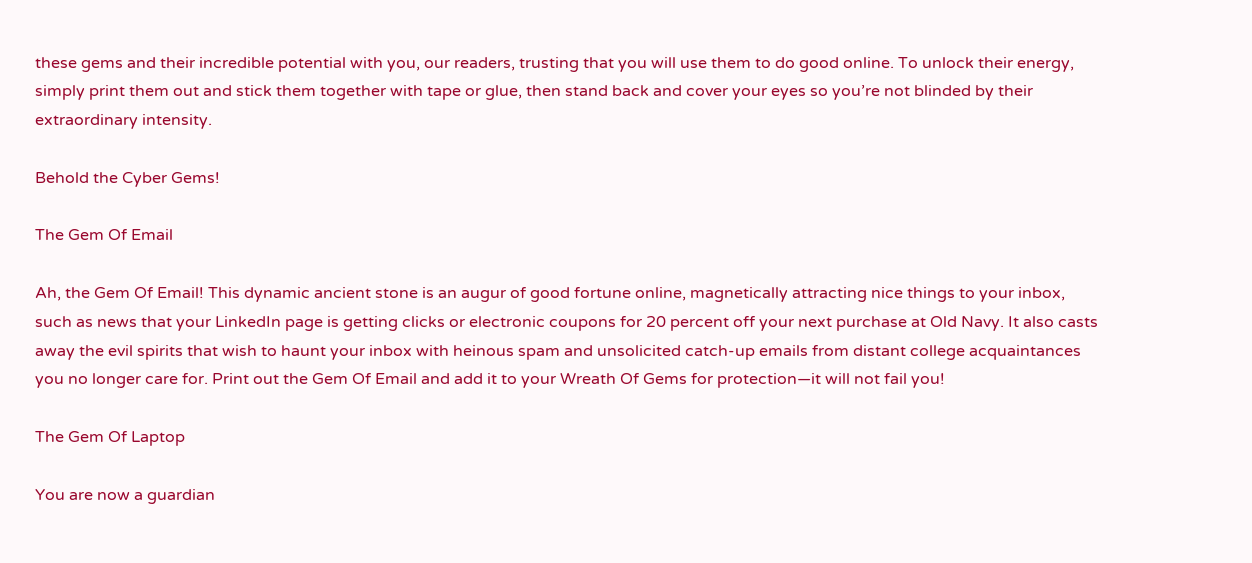these gems and their incredible potential with you, our readers, trusting that you will use them to do good online. To unlock their energy, simply print them out and stick them together with tape or glue, then stand back and cover your eyes so you’re not blinded by their extraordinary intensity.

Behold the Cyber Gems!

The Gem Of Email

Ah, the Gem Of Email! This dynamic ancient stone is an augur of good fortune online, magnetically attracting nice things to your inbox, such as news that your LinkedIn page is getting clicks or electronic coupons for 20 percent off your next purchase at Old Navy. It also casts away the evil spirits that wish to haunt your inbox with heinous spam and unsolicited catch-up emails from distant college acquaintances you no longer care for. Print out the Gem Of Email and add it to your Wreath Of Gems for protection—it will not fail you!

The Gem Of Laptop

You are now a guardian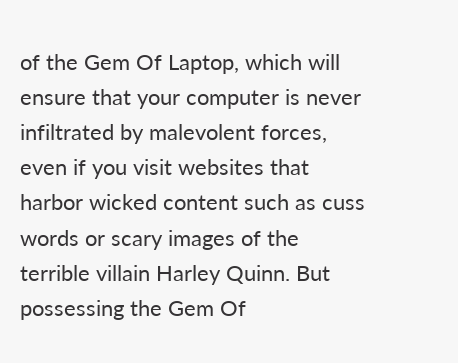of the Gem Of Laptop, which will ensure that your computer is never infiltrated by malevolent forces, even if you visit websites that harbor wicked content such as cuss words or scary images of the terrible villain Harley Quinn. But possessing the Gem Of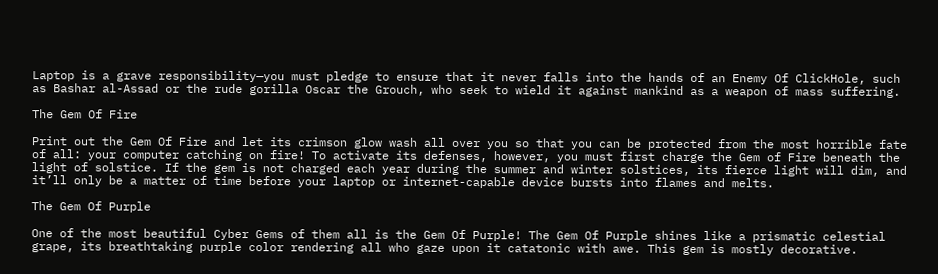Laptop is a grave responsibility—you must pledge to ensure that it never falls into the hands of an Enemy Of ClickHole, such as Bashar al-Assad or the rude gorilla Oscar the Grouch, who seek to wield it against mankind as a weapon of mass suffering.

The Gem Of Fire

Print out the Gem Of Fire and let its crimson glow wash all over you so that you can be protected from the most horrible fate of all: your computer catching on fire! To activate its defenses, however, you must first charge the Gem of Fire beneath the light of solstice. If the gem is not charged each year during the summer and winter solstices, its fierce light will dim, and it’ll only be a matter of time before your laptop or internet-capable device bursts into flames and melts.

The Gem Of Purple

One of the most beautiful Cyber Gems of them all is the Gem Of Purple! The Gem Of Purple shines like a prismatic celestial grape, its breathtaking purple color rendering all who gaze upon it catatonic with awe. This gem is mostly decorative.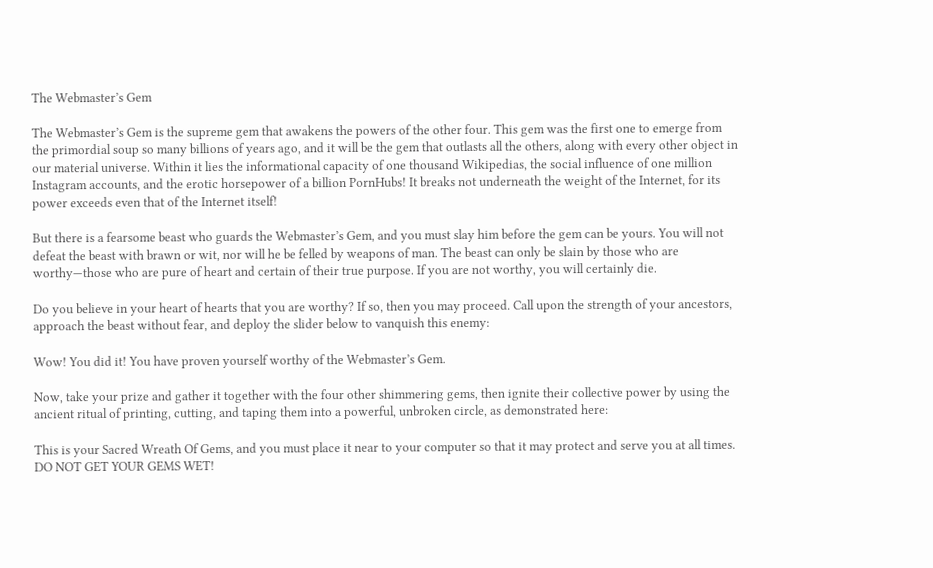The Webmaster’s Gem

The Webmaster’s Gem is the supreme gem that awakens the powers of the other four. This gem was the first one to emerge from the primordial soup so many billions of years ago, and it will be the gem that outlasts all the others, along with every other object in our material universe. Within it lies the informational capacity of one thousand Wikipedias, the social influence of one million Instagram accounts, and the erotic horsepower of a billion PornHubs! It breaks not underneath the weight of the Internet, for its power exceeds even that of the Internet itself!

But there is a fearsome beast who guards the Webmaster’s Gem, and you must slay him before the gem can be yours. You will not defeat the beast with brawn or wit, nor will he be felled by weapons of man. The beast can only be slain by those who are worthy—those who are pure of heart and certain of their true purpose. If you are not worthy, you will certainly die.

Do you believe in your heart of hearts that you are worthy? If so, then you may proceed. Call upon the strength of your ancestors, approach the beast without fear, and deploy the slider below to vanquish this enemy:

Wow! You did it! You have proven yourself worthy of the Webmaster’s Gem.

Now, take your prize and gather it together with the four other shimmering gems, then ignite their collective power by using the ancient ritual of printing, cutting, and taping them into a powerful, unbroken circle, as demonstrated here:

This is your Sacred Wreath Of Gems, and you must place it near to your computer so that it may protect and serve you at all times. DO NOT GET YOUR GEMS WET!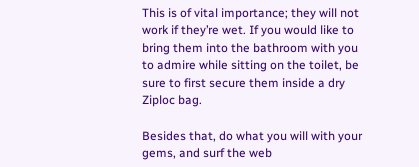This is of vital importance; they will not work if they’re wet. If you would like to bring them into the bathroom with you to admire while sitting on the toilet, be sure to first secure them inside a dry Ziploc bag.

Besides that, do what you will with your gems, and surf the web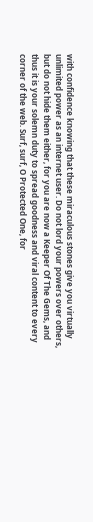with confidence knowing that these miraculous stones give you virtually unlimited power as an internet user. Do not lord your powers over others, but do not hide them either, for you are now a Keeper Of The Gems, and thus it is your solemn duty to spread goodness and viral content to every corner of the web. Surf, surf, O Protected One, for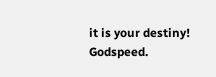it is your destiny! Godspeed.